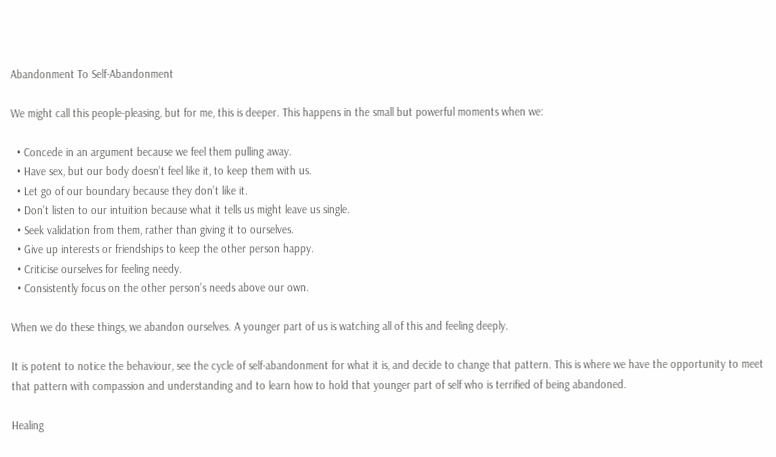Abandonment To Self-Abandonment

We might call this people-pleasing, but for me, this is deeper. This happens in the small but powerful moments when we:

  • Concede in an argument because we feel them pulling away.
  • Have sex, but our body doesn’t feel like it, to keep them with us.
  • Let go of our boundary because they don’t like it.
  • Don’t listen to our intuition because what it tells us might leave us single.
  • Seek validation from them, rather than giving it to ourselves.
  • Give up interests or friendships to keep the other person happy.
  • Criticise ourselves for feeling needy.
  • Consistently focus on the other person’s needs above our own.

When we do these things, we abandon ourselves. A younger part of us is watching all of this and feeling deeply.

It is potent to notice the behaviour, see the cycle of self-abandonment for what it is, and decide to change that pattern. This is where we have the opportunity to meet that pattern with compassion and understanding and to learn how to hold that younger part of self who is terrified of being abandoned.

Healing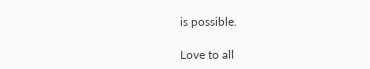is possible.

Love to all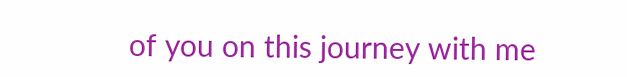of you on this journey with me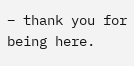– thank you for being here.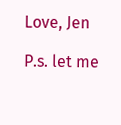Love, Jen

P.s. let me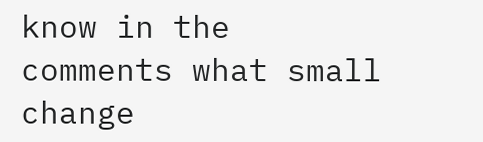know in the comments what small change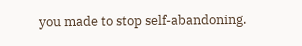you made to stop self-abandoning.